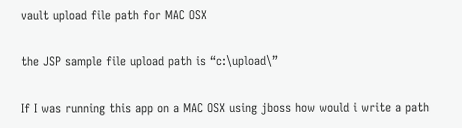vault upload file path for MAC OSX

the JSP sample file upload path is “c:\upload\”

If I was running this app on a MAC OSX using jboss how would i write a path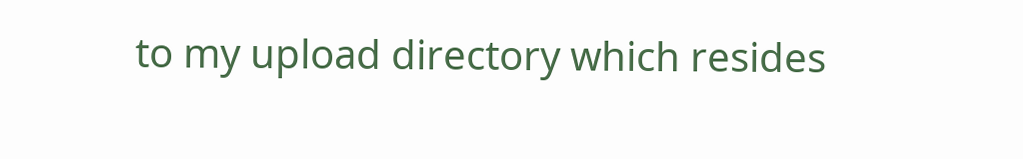to my upload directory which resides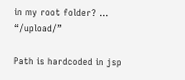in my root folder? … “/upload/”

Path is hardcoded in jsp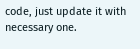code, just update it with necessary one.